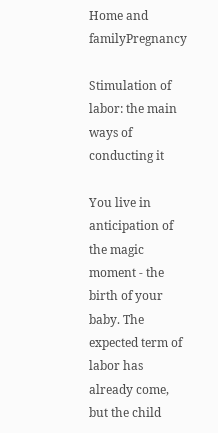Home and familyPregnancy

Stimulation of labor: the main ways of conducting it

You live in anticipation of the magic moment - the birth of your baby. The expected term of labor has already come, but the child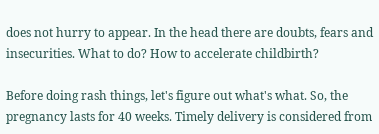does not hurry to appear. In the head there are doubts, fears and insecurities. What to do? How to accelerate childbirth?

Before doing rash things, let's figure out what's what. So, the pregnancy lasts for 40 weeks. Timely delivery is considered from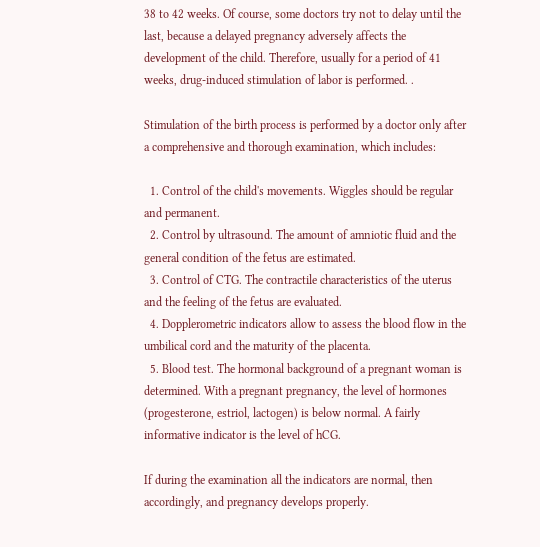38 to 42 weeks. Of course, some doctors try not to delay until the last, because a delayed pregnancy adversely affects the development of the child. Therefore, usually for a period of 41 weeks, drug-induced stimulation of labor is performed. .

Stimulation of the birth process is performed by a doctor only after a comprehensive and thorough examination, which includes:

  1. Control of the child's movements. Wiggles should be regular and permanent.
  2. Control by ultrasound. The amount of amniotic fluid and the general condition of the fetus are estimated.
  3. Control of CTG. The contractile characteristics of the uterus and the feeling of the fetus are evaluated.
  4. Dopplerometric indicators allow to assess the blood flow in the umbilical cord and the maturity of the placenta.
  5. Blood test. The hormonal background of a pregnant woman is determined. With a pregnant pregnancy, the level of hormones (progesterone, estriol, lactogen) is below normal. A fairly informative indicator is the level of hCG.

If during the examination all the indicators are normal, then accordingly, and pregnancy develops properly.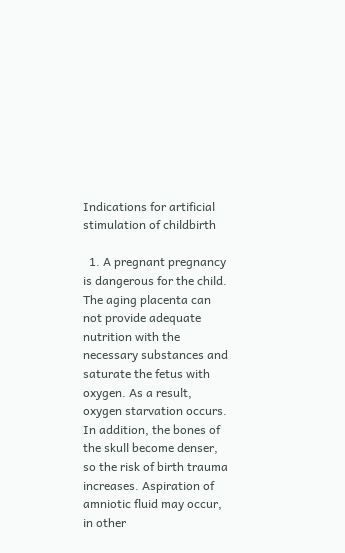Indications for artificial stimulation of childbirth

  1. A pregnant pregnancy is dangerous for the child. The aging placenta can not provide adequate nutrition with the necessary substances and saturate the fetus with oxygen. As a result, oxygen starvation occurs. In addition, the bones of the skull become denser, so the risk of birth trauma increases. Aspiration of amniotic fluid may occur, in other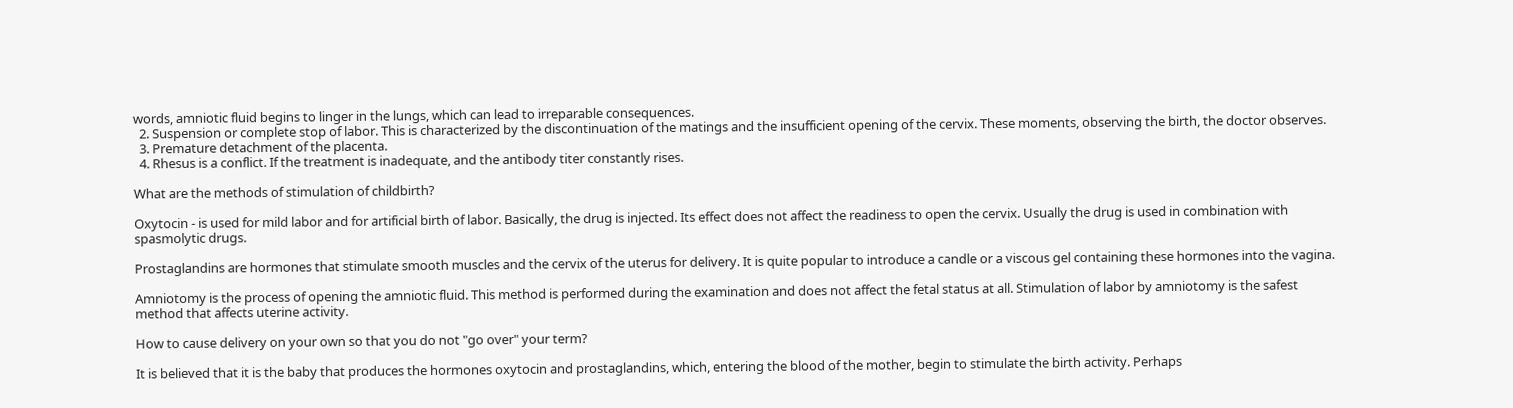words, amniotic fluid begins to linger in the lungs, which can lead to irreparable consequences.
  2. Suspension or complete stop of labor. This is characterized by the discontinuation of the matings and the insufficient opening of the cervix. These moments, observing the birth, the doctor observes.
  3. Premature detachment of the placenta.
  4. Rhesus is a conflict. If the treatment is inadequate, and the antibody titer constantly rises.

What are the methods of stimulation of childbirth?

Oxytocin - is used for mild labor and for artificial birth of labor. Basically, the drug is injected. Its effect does not affect the readiness to open the cervix. Usually the drug is used in combination with spasmolytic drugs.

Prostaglandins are hormones that stimulate smooth muscles and the cervix of the uterus for delivery. It is quite popular to introduce a candle or a viscous gel containing these hormones into the vagina.

Amniotomy is the process of opening the amniotic fluid. This method is performed during the examination and does not affect the fetal status at all. Stimulation of labor by amniotomy is the safest method that affects uterine activity.

How to cause delivery on your own so that you do not "go over" your term?

It is believed that it is the baby that produces the hormones oxytocin and prostaglandins, which, entering the blood of the mother, begin to stimulate the birth activity. Perhaps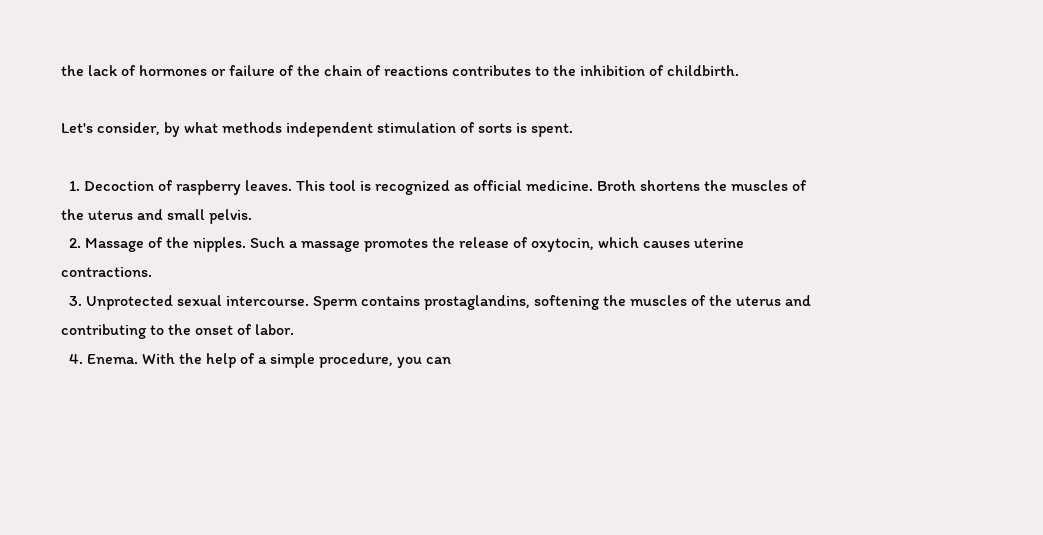the lack of hormones or failure of the chain of reactions contributes to the inhibition of childbirth.

Let's consider, by what methods independent stimulation of sorts is spent.

  1. Decoction of raspberry leaves. This tool is recognized as official medicine. Broth shortens the muscles of the uterus and small pelvis.
  2. Massage of the nipples. Such a massage promotes the release of oxytocin, which causes uterine contractions.
  3. Unprotected sexual intercourse. Sperm contains prostaglandins, softening the muscles of the uterus and contributing to the onset of labor.
  4. Enema. With the help of a simple procedure, you can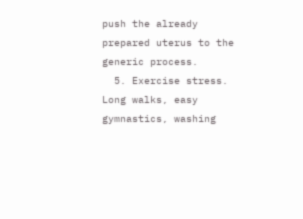push the already prepared uterus to the generic process.
  5. Exercise stress. Long walks, easy gymnastics, washing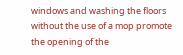windows and washing the floors without the use of a mop promote the opening of the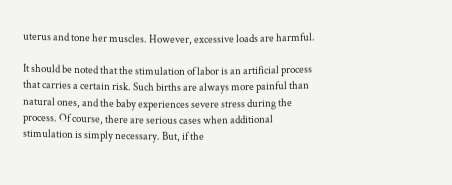uterus and tone her muscles. However, excessive loads are harmful.

It should be noted that the stimulation of labor is an artificial process that carries a certain risk. Such births are always more painful than natural ones, and the baby experiences severe stress during the process. Of course, there are serious cases when additional stimulation is simply necessary. But, if the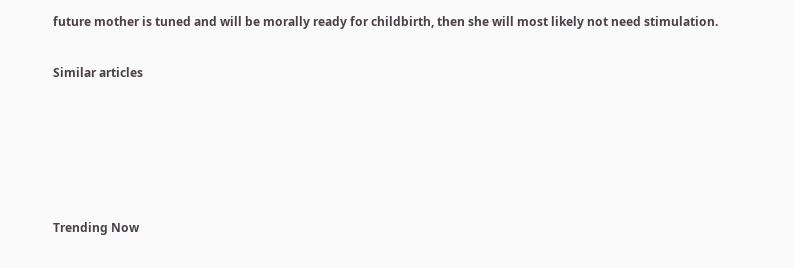future mother is tuned and will be morally ready for childbirth, then she will most likely not need stimulation.

Similar articles





Trending Now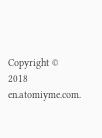Copyright © 2018 en.atomiyme.com.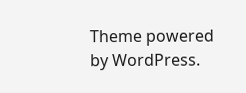Theme powered by WordPress.